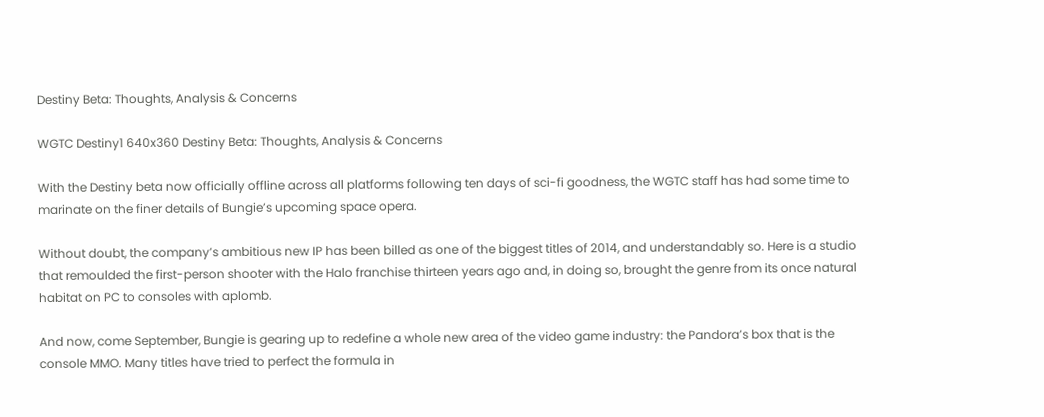Destiny Beta: Thoughts, Analysis & Concerns

WGTC Destiny1 640x360 Destiny Beta: Thoughts, Analysis & Concerns

With the Destiny beta now officially offline across all platforms following ten days of sci-fi goodness, the WGTC staff has had some time to marinate on the finer details of Bungie’s upcoming space opera.

Without doubt, the company’s ambitious new IP has been billed as one of the biggest titles of 2014, and understandably so. Here is a studio that remoulded the first-person shooter with the Halo franchise thirteen years ago and, in doing so, brought the genre from its once natural habitat on PC to consoles with aplomb.

And now, come September, Bungie is gearing up to redefine a whole new area of the video game industry: the Pandora’s box that is the console MMO. Many titles have tried to perfect the formula in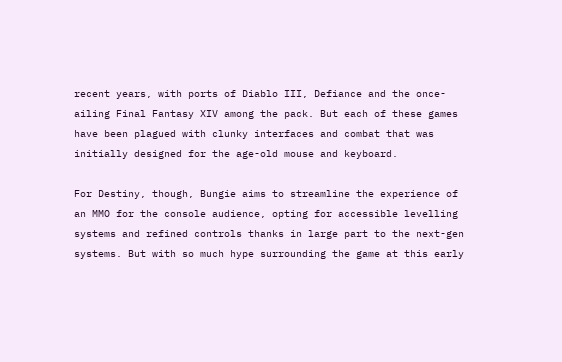recent years, with ports of Diablo III, Defiance and the once-ailing Final Fantasy XIV among the pack. But each of these games have been plagued with clunky interfaces and combat that was initially designed for the age-old mouse and keyboard.

For Destiny, though, Bungie aims to streamline the experience of an MMO for the console audience, opting for accessible levelling systems and refined controls thanks in large part to the next-gen systems. But with so much hype surrounding the game at this early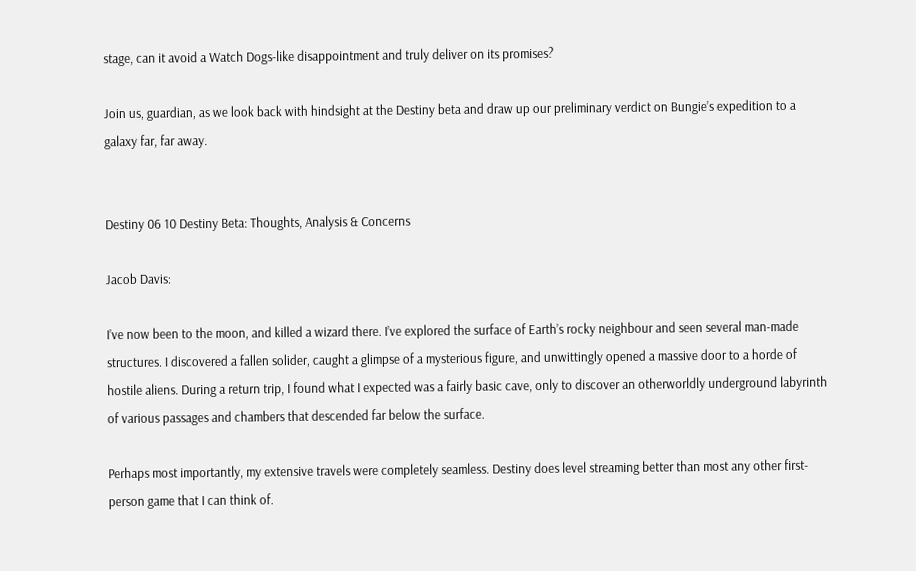stage, can it avoid a Watch Dogs-like disappointment and truly deliver on its promises?

Join us, guardian, as we look back with hindsight at the Destiny beta and draw up our preliminary verdict on Bungie’s expedition to a galaxy far, far away.


Destiny 06 10 Destiny Beta: Thoughts, Analysis & Concerns

Jacob Davis:

I’ve now been to the moon, and killed a wizard there. I’ve explored the surface of Earth’s rocky neighbour and seen several man-made structures. I discovered a fallen solider, caught a glimpse of a mysterious figure, and unwittingly opened a massive door to a horde of hostile aliens. During a return trip, I found what I expected was a fairly basic cave, only to discover an otherworldly underground labyrinth of various passages and chambers that descended far below the surface.

Perhaps most importantly, my extensive travels were completely seamless. Destiny does level streaming better than most any other first-person game that I can think of.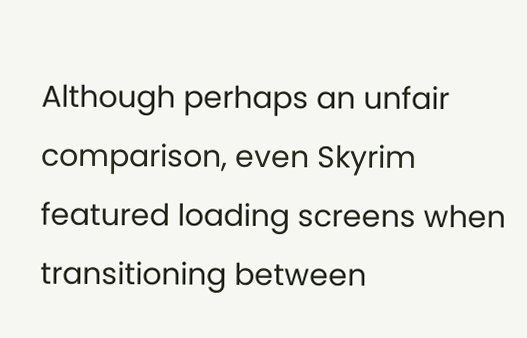Although perhaps an unfair comparison, even Skyrim featured loading screens when transitioning between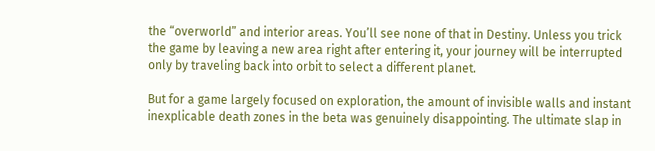the “overworld” and interior areas. You’ll see none of that in Destiny. Unless you trick the game by leaving a new area right after entering it, your journey will be interrupted only by traveling back into orbit to select a different planet.

But for a game largely focused on exploration, the amount of invisible walls and instant inexplicable death zones in the beta was genuinely disappointing. The ultimate slap in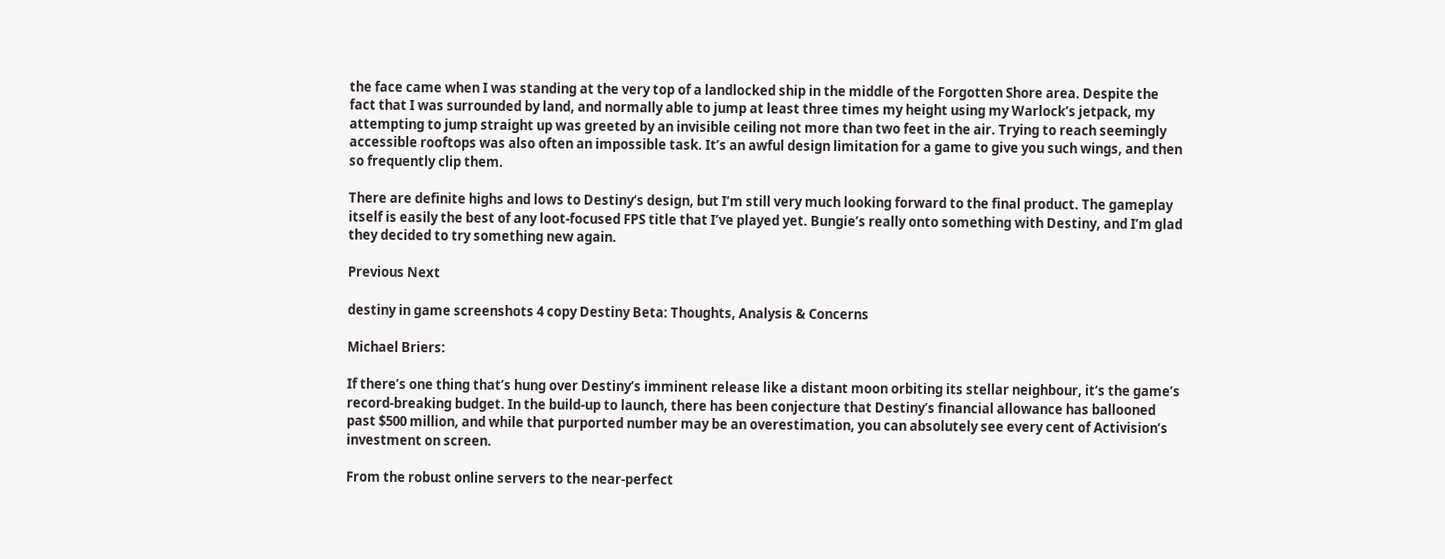the face came when I was standing at the very top of a landlocked ship in the middle of the Forgotten Shore area. Despite the fact that I was surrounded by land, and normally able to jump at least three times my height using my Warlock’s jetpack, my attempting to jump straight up was greeted by an invisible ceiling not more than two feet in the air. Trying to reach seemingly accessible rooftops was also often an impossible task. It’s an awful design limitation for a game to give you such wings, and then so frequently clip them.

There are definite highs and lows to Destiny‘s design, but I’m still very much looking forward to the final product. The gameplay itself is easily the best of any loot-focused FPS title that I’ve played yet. Bungie’s really onto something with Destiny, and I’m glad they decided to try something new again.

Previous Next

destiny in game screenshots 4 copy Destiny Beta: Thoughts, Analysis & Concerns

Michael Briers:

If there’s one thing that’s hung over Destiny’s imminent release like a distant moon orbiting its stellar neighbour, it’s the game’s record-breaking budget. In the build-up to launch, there has been conjecture that Destiny’s financial allowance has ballooned past $500 million, and while that purported number may be an overestimation, you can absolutely see every cent of Activision’s investment on screen.

From the robust online servers to the near-perfect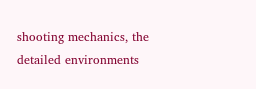shooting mechanics, the detailed environments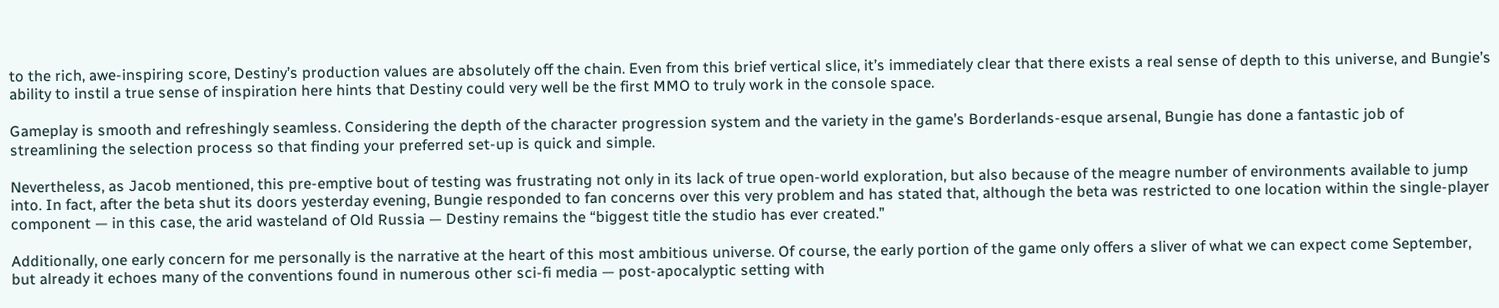to the rich, awe-inspiring score, Destiny’s production values are absolutely off the chain. Even from this brief vertical slice, it’s immediately clear that there exists a real sense of depth to this universe, and Bungie’s ability to instil a true sense of inspiration here hints that Destiny could very well be the first MMO to truly work in the console space.

Gameplay is smooth and refreshingly seamless. Considering the depth of the character progression system and the variety in the game’s Borderlands-esque arsenal, Bungie has done a fantastic job of streamlining the selection process so that finding your preferred set-up is quick and simple.

Nevertheless, as Jacob mentioned, this pre-emptive bout of testing was frustrating not only in its lack of true open-world exploration, but also because of the meagre number of environments available to jump into. In fact, after the beta shut its doors yesterday evening, Bungie responded to fan concerns over this very problem and has stated that, although the beta was restricted to one location within the single-player component — in this case, the arid wasteland of Old Russia — Destiny remains the “biggest title the studio has ever created.”

Additionally, one early concern for me personally is the narrative at the heart of this most ambitious universe. Of course, the early portion of the game only offers a sliver of what we can expect come September, but already it echoes many of the conventions found in numerous other sci-fi media — post-apocalyptic setting with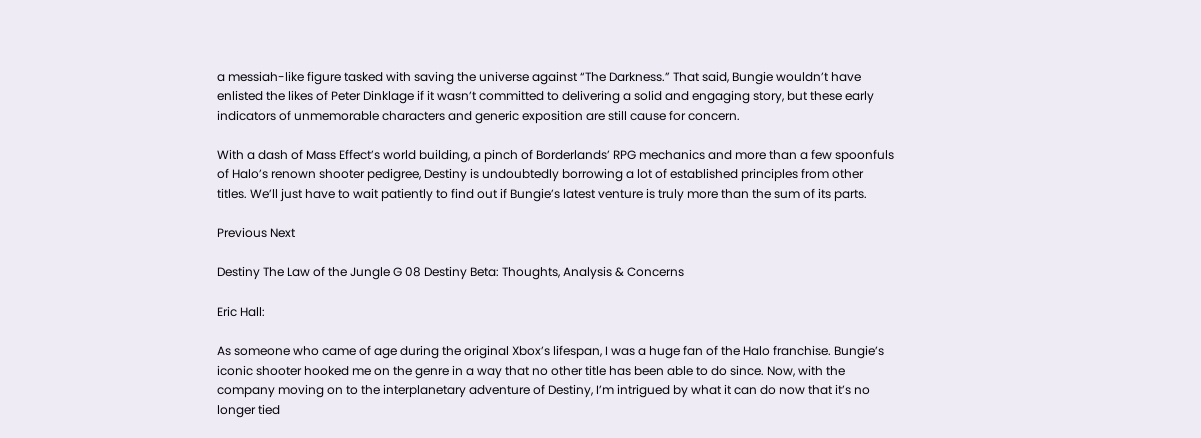a messiah-like figure tasked with saving the universe against “The Darkness.” That said, Bungie wouldn’t have enlisted the likes of Peter Dinklage if it wasn’t committed to delivering a solid and engaging story, but these early indicators of unmemorable characters and generic exposition are still cause for concern.

With a dash of Mass Effect’s world building, a pinch of Borderlands’ RPG mechanics and more than a few spoonfuls of Halo’s renown shooter pedigree, Destiny is undoubtedly borrowing a lot of established principles from other titles. We’ll just have to wait patiently to find out if Bungie’s latest venture is truly more than the sum of its parts.

Previous Next

Destiny The Law of the Jungle G 08 Destiny Beta: Thoughts, Analysis & Concerns

Eric Hall:

As someone who came of age during the original Xbox’s lifespan, I was a huge fan of the Halo franchise. Bungie’s iconic shooter hooked me on the genre in a way that no other title has been able to do since. Now, with the company moving on to the interplanetary adventure of Destiny, I’m intrigued by what it can do now that it’s no longer tied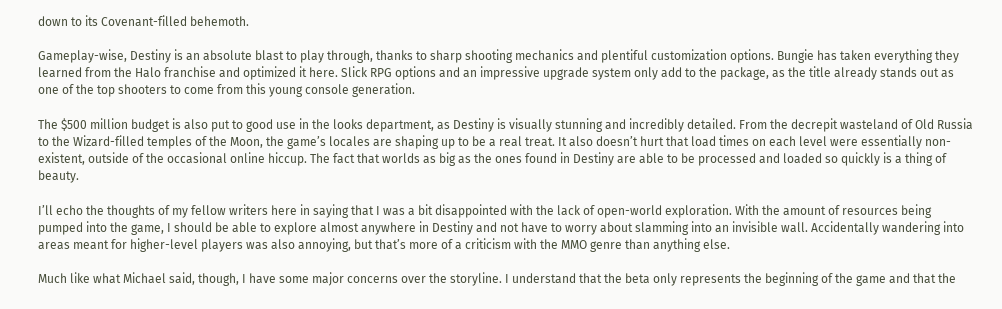down to its Covenant-filled behemoth.

Gameplay-wise, Destiny is an absolute blast to play through, thanks to sharp shooting mechanics and plentiful customization options. Bungie has taken everything they learned from the Halo franchise and optimized it here. Slick RPG options and an impressive upgrade system only add to the package, as the title already stands out as one of the top shooters to come from this young console generation.

The $500 million budget is also put to good use in the looks department, as Destiny is visually stunning and incredibly detailed. From the decrepit wasteland of Old Russia to the Wizard-filled temples of the Moon, the game’s locales are shaping up to be a real treat. It also doesn’t hurt that load times on each level were essentially non-existent, outside of the occasional online hiccup. The fact that worlds as big as the ones found in Destiny are able to be processed and loaded so quickly is a thing of beauty.

I’ll echo the thoughts of my fellow writers here in saying that I was a bit disappointed with the lack of open-world exploration. With the amount of resources being pumped into the game, I should be able to explore almost anywhere in Destiny and not have to worry about slamming into an invisible wall. Accidentally wandering into areas meant for higher-level players was also annoying, but that’s more of a criticism with the MMO genre than anything else.

Much like what Michael said, though, I have some major concerns over the storyline. I understand that the beta only represents the beginning of the game and that the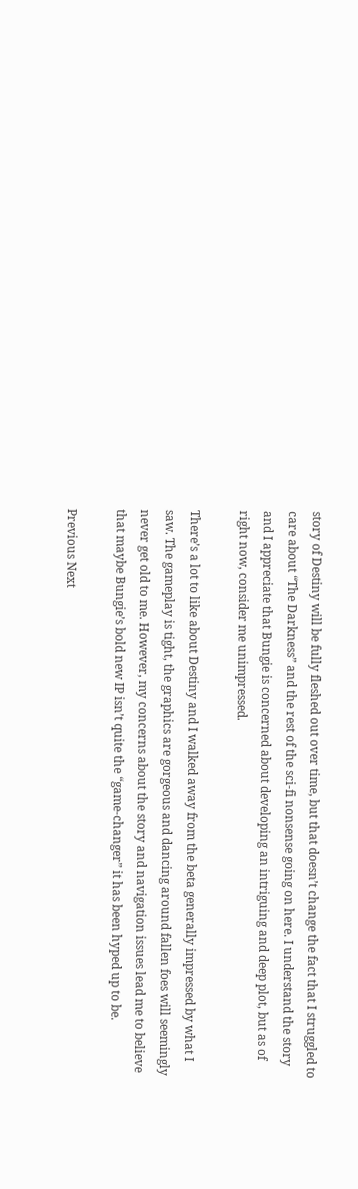story of Destiny will be fully fleshed out over time, but that doesn’t change the fact that I struggled to care about “The Darkness” and the rest of the sci-fi nonsense going on here. I understand the story and I appreciate that Bungie is concerned about developing an intriguing and deep plot, but as of right now, consider me unimpressed.

There’s a lot to like about Destiny and I walked away from the beta generally impressed by what I saw. The gameplay is tight, the graphics are gorgeous and dancing around fallen foes will seemingly never get old to me. However, my concerns about the story and navigation issues lead me to believe that maybe Bungie’s bold new IP isn’t quite the “game-changer” it has been hyped up to be.

Previous Next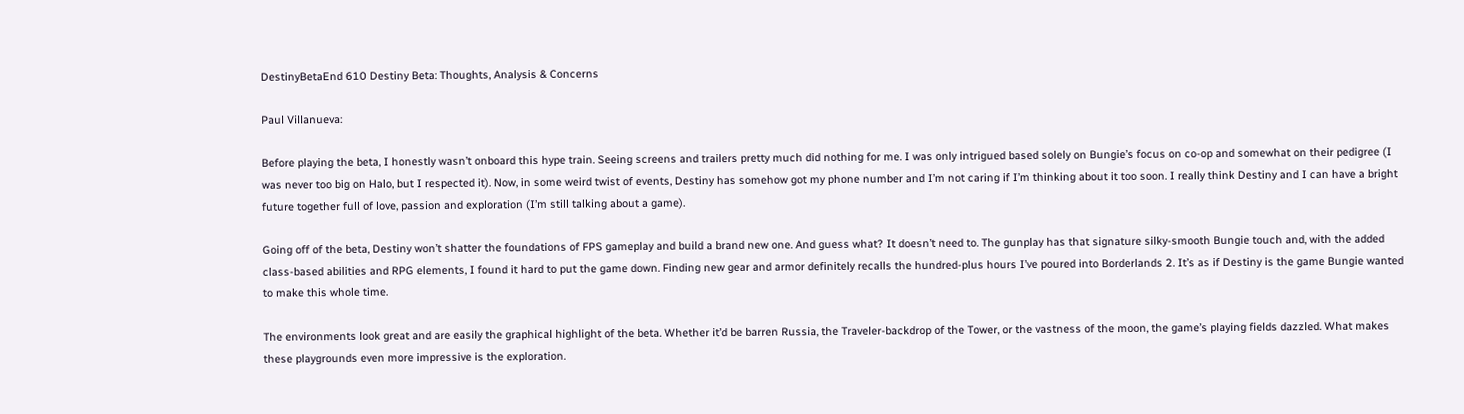DestinyBetaEnd 610 Destiny Beta: Thoughts, Analysis & Concerns

Paul Villanueva:

Before playing the beta, I honestly wasn’t onboard this hype train. Seeing screens and trailers pretty much did nothing for me. I was only intrigued based solely on Bungie’s focus on co-op and somewhat on their pedigree (I was never too big on Halo, but I respected it). Now, in some weird twist of events, Destiny has somehow got my phone number and I’m not caring if I’m thinking about it too soon. I really think Destiny and I can have a bright future together full of love, passion and exploration (I’m still talking about a game).

Going off of the beta, Destiny won’t shatter the foundations of FPS gameplay and build a brand new one. And guess what? It doesn’t need to. The gunplay has that signature silky-smooth Bungie touch and, with the added class-based abilities and RPG elements, I found it hard to put the game down. Finding new gear and armor definitely recalls the hundred-plus hours I’ve poured into Borderlands 2. It’s as if Destiny is the game Bungie wanted to make this whole time.

The environments look great and are easily the graphical highlight of the beta. Whether it’d be barren Russia, the Traveler-backdrop of the Tower, or the vastness of the moon, the game’s playing fields dazzled. What makes these playgrounds even more impressive is the exploration.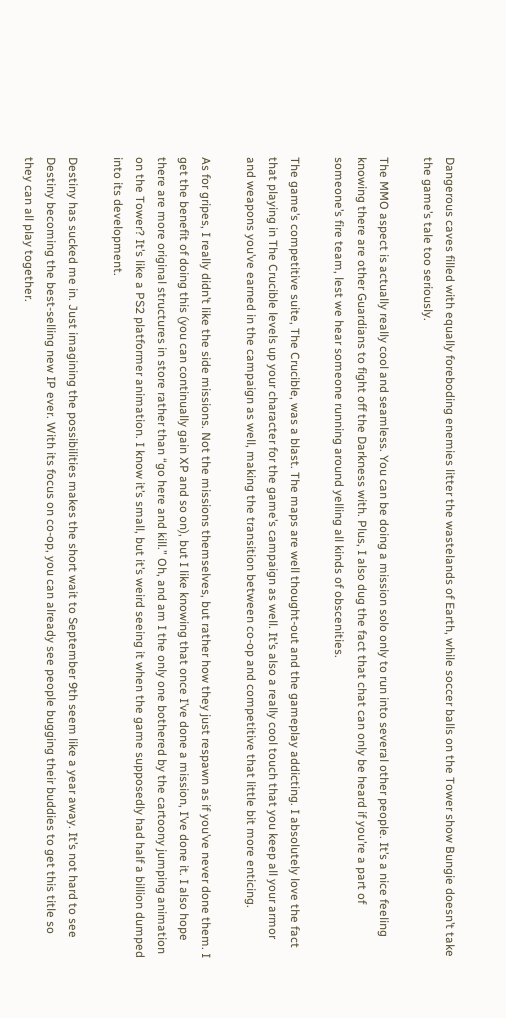Dangerous caves filled with equally foreboding enemies litter the wastelands of Earth, while soccer balls on the Tower show Bungie doesn’t take the game’s tale too seriously.

The MMO aspect is actually really cool and seamless. You can be doing a mission solo only to run into several other people. It’s a nice feeling knowing there are other Guardians to fight off the Darkness with. Plus, I also dug the fact that chat can only be heard if you’re a part of someone’s fire team, lest we hear someone running around yelling all kinds of obscenities.

The game’s competitive suite, The Crucible, was a blast. The maps are well thought-out and the gameplay addicting. I absolutely love the fact that playing in The Crucible levels up your character for the game’s campaign as well. It’s also a really cool touch that you keep all your armor and weapons you’ve earned in the campaign as well, making the transition between co-op and competitive that little bit more enticing.

As for gripes, I really didn’t like the side missions. Not the missions themselves, but rather how they just respawn as if you’ve never done them. I get the benefit of doing this (you can continually gain XP and so on), but I like knowing that once I’ve done a mission, I’ve done it. I also hope there are more original structures in store rather than “go here and kill.” Oh, and am I the only one bothered by the cartoony jumping animation on the Tower? It’s like a PS2 platformer animation. I know it’s small, but it’s weird seeing it when the game supposedly had half a billion dumped into its development.

Destiny has sucked me in. Just imagining the possibilities makes the short wait to September 9th seem like a year away. It’s not hard to see Destiny becoming the best-selling new IP ever. With its focus on co-op, you can already see people bugging their buddies to get this title so they can all play together.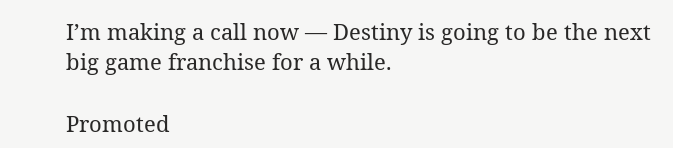I’m making a call now — Destiny is going to be the next big game franchise for a while.

Promoted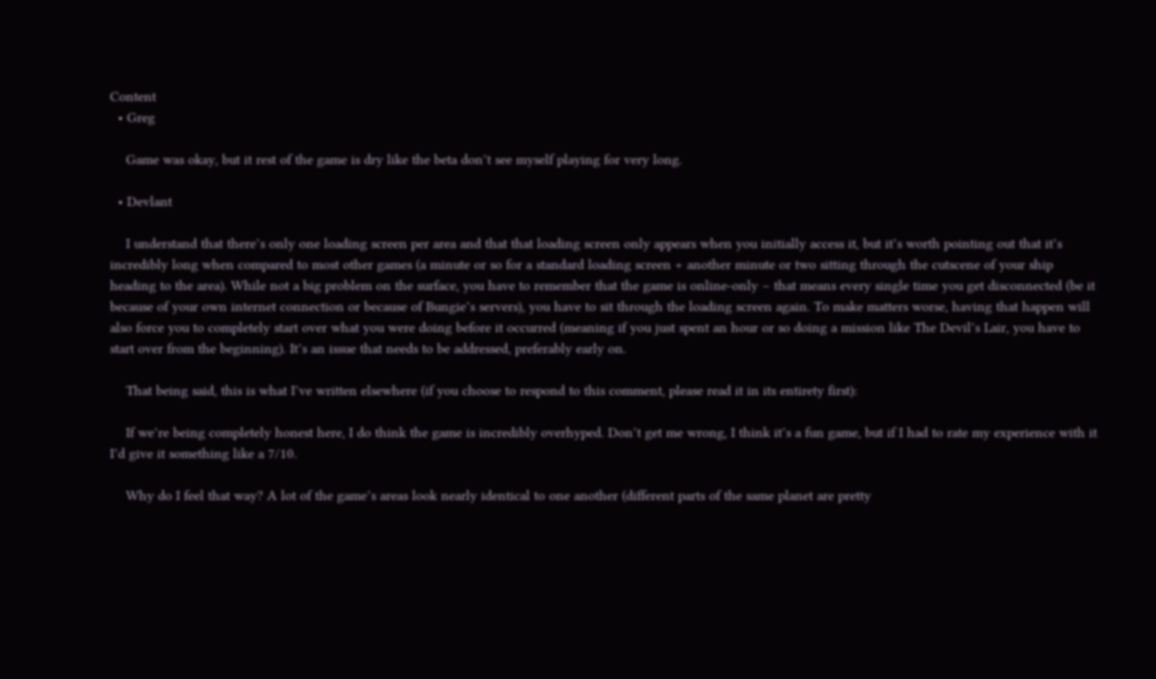Content
  • Greg

    Game was okay, but it rest of the game is dry like the beta don’t see myself playing for very long.

  • Devlant

    I understand that there’s only one loading screen per area and that that loading screen only appears when you initially access it, but it’s worth pointing out that it’s incredibly long when compared to most other games (a minute or so for a standard loading screen + another minute or two sitting through the cutscene of your ship heading to the area). While not a big problem on the surface, you have to remember that the game is online-only – that means every single time you get disconnected (be it because of your own internet connection or because of Bungie’s servers), you have to sit through the loading screen again. To make matters worse, having that happen will also force you to completely start over what you were doing before it occurred (meaning if you just spent an hour or so doing a mission like The Devil’s Lair, you have to start over from the beginning). It’s an issue that needs to be addressed, preferably early on.

    That being said, this is what I’ve written elsewhere (if you choose to respond to this comment, please read it in its entirety first):

    If we’re being completely honest here, I do think the game is incredibly overhyped. Don’t get me wrong, I think it’s a fun game, but if I had to rate my experience with it I’d give it something like a 7/10.

    Why do I feel that way? A lot of the game’s areas look nearly identical to one another (different parts of the same planet are pretty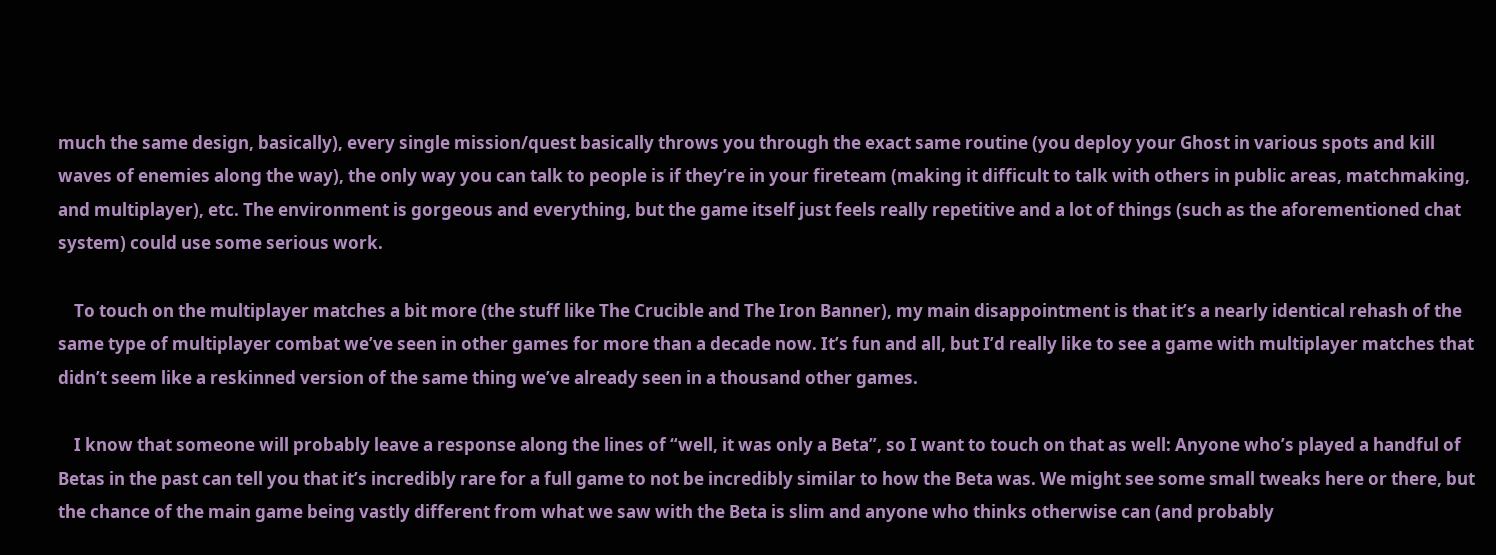much the same design, basically), every single mission/quest basically throws you through the exact same routine (you deploy your Ghost in various spots and kill waves of enemies along the way), the only way you can talk to people is if they’re in your fireteam (making it difficult to talk with others in public areas, matchmaking, and multiplayer), etc. The environment is gorgeous and everything, but the game itself just feels really repetitive and a lot of things (such as the aforementioned chat system) could use some serious work.

    To touch on the multiplayer matches a bit more (the stuff like The Crucible and The Iron Banner), my main disappointment is that it’s a nearly identical rehash of the same type of multiplayer combat we’ve seen in other games for more than a decade now. It’s fun and all, but I’d really like to see a game with multiplayer matches that didn’t seem like a reskinned version of the same thing we’ve already seen in a thousand other games.

    I know that someone will probably leave a response along the lines of “well, it was only a Beta”, so I want to touch on that as well: Anyone who’s played a handful of Betas in the past can tell you that it’s incredibly rare for a full game to not be incredibly similar to how the Beta was. We might see some small tweaks here or there, but the chance of the main game being vastly different from what we saw with the Beta is slim and anyone who thinks otherwise can (and probably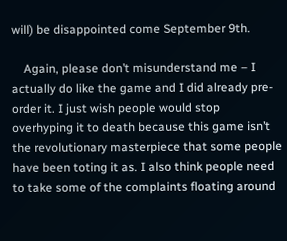will) be disappointed come September 9th.

    Again, please don’t misunderstand me – I actually do like the game and I did already pre-order it. I just wish people would stop overhyping it to death because this game isn’t the revolutionary masterpiece that some people have been toting it as. I also think people need to take some of the complaints floating around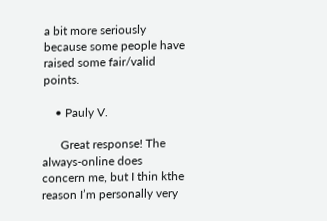a bit more seriously because some people have raised some fair/valid points.

    • Pauly V.

      Great response! The always-online does concern me, but I thin kthe reason I’m personally very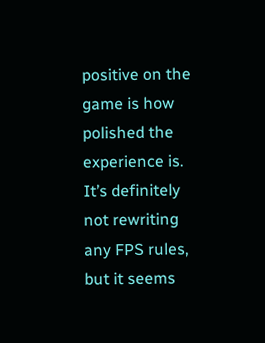positive on the game is how polished the experience is. It’s definitely not rewriting any FPS rules, but it seems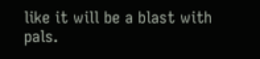like it will be a blast with pals.